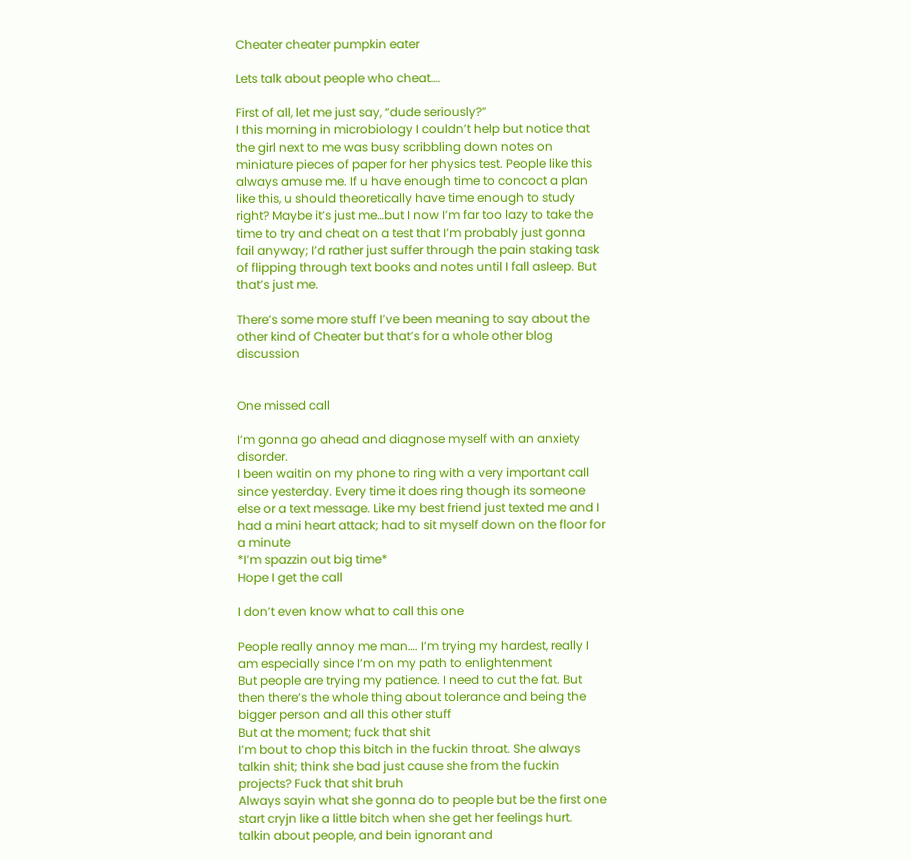Cheater cheater pumpkin eater

Lets talk about people who cheat….

First of all, let me just say, “dude seriously?”
I this morning in microbiology I couldn’t help but notice that the girl next to me was busy scribbling down notes on miniature pieces of paper for her physics test. People like this always amuse me. If u have enough time to concoct a plan like this, u should theoretically have time enough to study right? Maybe it’s just me…but I now I’m far too lazy to take the time to try and cheat on a test that I’m probably just gonna fail anyway; I’d rather just suffer through the pain staking task of flipping through text books and notes until I fall asleep. But that’s just me.

There’s some more stuff I’ve been meaning to say about the other kind of Cheater but that’s for a whole other blog discussion


One missed call

I’m gonna go ahead and diagnose myself with an anxiety disorder.
I been waitin on my phone to ring with a very important call since yesterday. Every time it does ring though its someone else or a text message. Like my best friend just texted me and I had a mini heart attack; had to sit myself down on the floor for a minute
*I’m spazzin out big time*
Hope I get the call

I don’t even know what to call this one

People really annoy me man…. I’m trying my hardest, really I am especially since I’m on my path to enlightenment
But people are trying my patience. I need to cut the fat. But then there’s the whole thing about tolerance and being the bigger person and all this other stuff
But at the moment; fuck that shit
I’m bout to chop this bitch in the fuckin throat. She always talkin shit; think she bad just cause she from the fuckin projects? Fuck that shit bruh
Always sayin what she gonna do to people but be the first one start cryjn like a little bitch when she get her feelings hurt. talkin about people, and bein ignorant and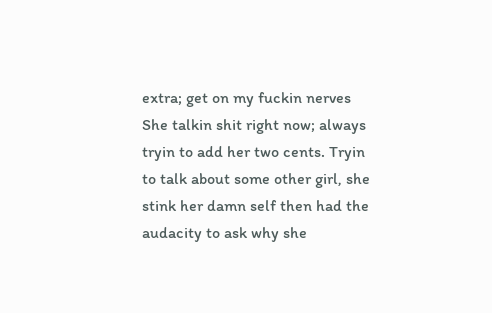extra; get on my fuckin nerves
She talkin shit right now; always tryin to add her two cents. Tryin to talk about some other girl, she stink her damn self then had the audacity to ask why she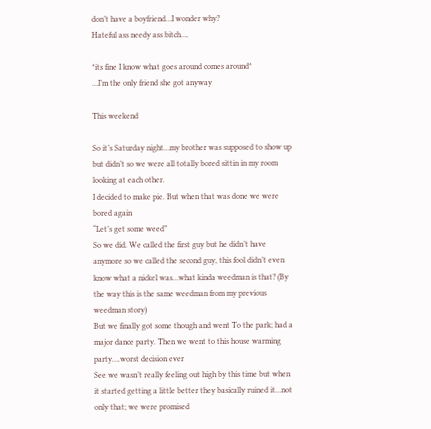don’t have a boyfriend…I wonder why?
Hateful ass needy ass bitch….

*its fine I know what goes around comes around*
…I’m the only friend she got anyway

This weekend

So it’s Saturday night…my brother was supposed to show up but didn’t so we were all totally bored sittin in my room looking at each other.
I decided to make pie. But when that was done we were bored again
“Let’s get some weed”
So we did. We called the first guy but he didn’t have anymore so we called the second guy, this fool didn’t even know what a nickel was…what kinda weedman is that? (By the way this is the same weedman from my previous weedman story)
But we finally got some though and went To the park; had a major dance party. Then we went to this house warming party….worst decision ever
See we wasn’t really feeling out high by this time but when it started getting a little better they basically ruined it…not only that; we were promised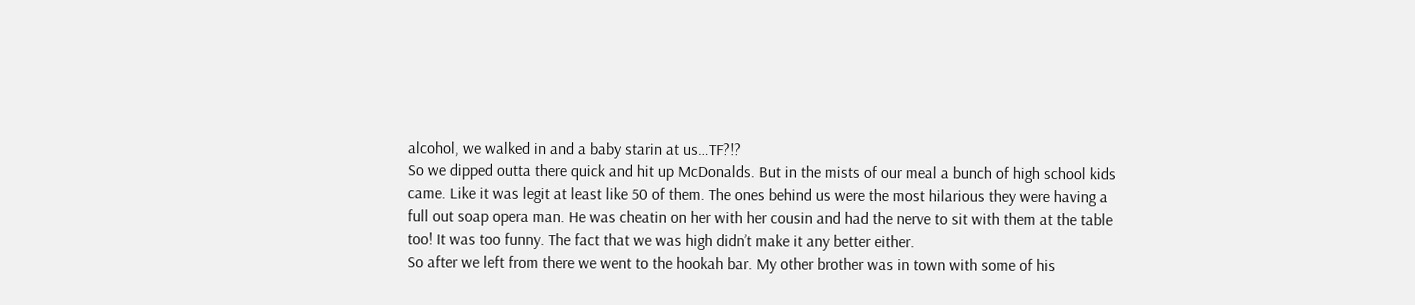alcohol, we walked in and a baby starin at us…TF?!?
So we dipped outta there quick and hit up McDonalds. But in the mists of our meal a bunch of high school kids came. Like it was legit at least like 50 of them. The ones behind us were the most hilarious they were having a full out soap opera man. He was cheatin on her with her cousin and had the nerve to sit with them at the table too! It was too funny. The fact that we was high didn’t make it any better either.
So after we left from there we went to the hookah bar. My other brother was in town with some of his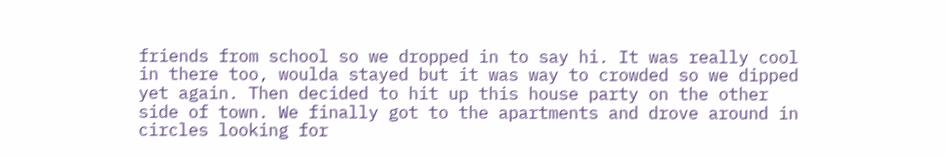friends from school so we dropped in to say hi. It was really cool in there too, woulda stayed but it was way to crowded so we dipped yet again. Then decided to hit up this house party on the other side of town. We finally got to the apartments and drove around in circles looking for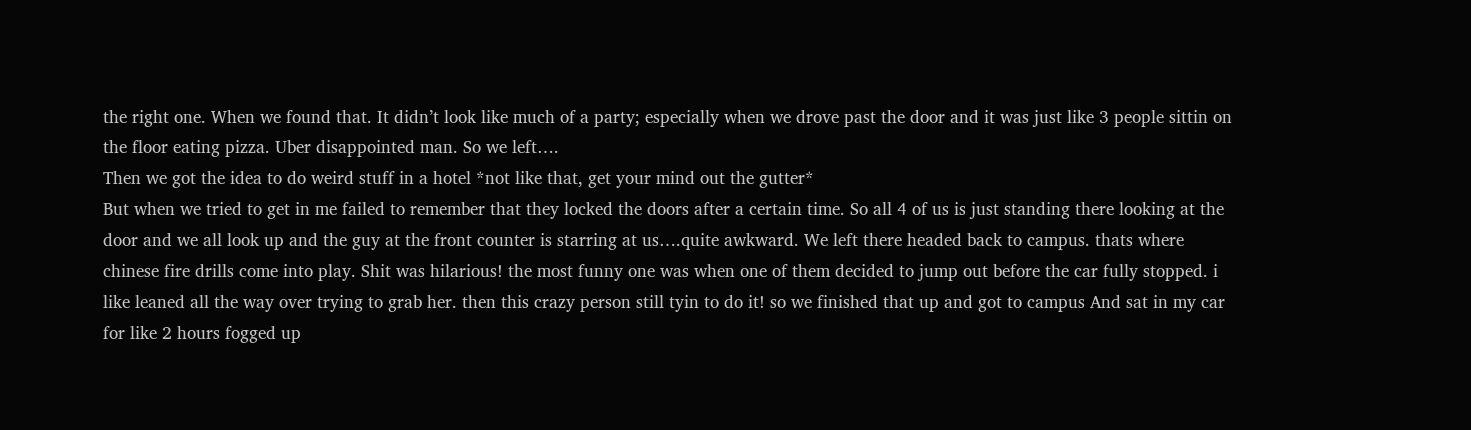the right one. When we found that. It didn’t look like much of a party; especially when we drove past the door and it was just like 3 people sittin on the floor eating pizza. Uber disappointed man. So we left….
Then we got the idea to do weird stuff in a hotel *not like that, get your mind out the gutter*
But when we tried to get in me failed to remember that they locked the doors after a certain time. So all 4 of us is just standing there looking at the door and we all look up and the guy at the front counter is starring at us….quite awkward. We left there headed back to campus. thats where chinese fire drills come into play. Shit was hilarious! the most funny one was when one of them decided to jump out before the car fully stopped. i like leaned all the way over trying to grab her. then this crazy person still tyin to do it! so we finished that up and got to campus And sat in my car for like 2 hours fogged up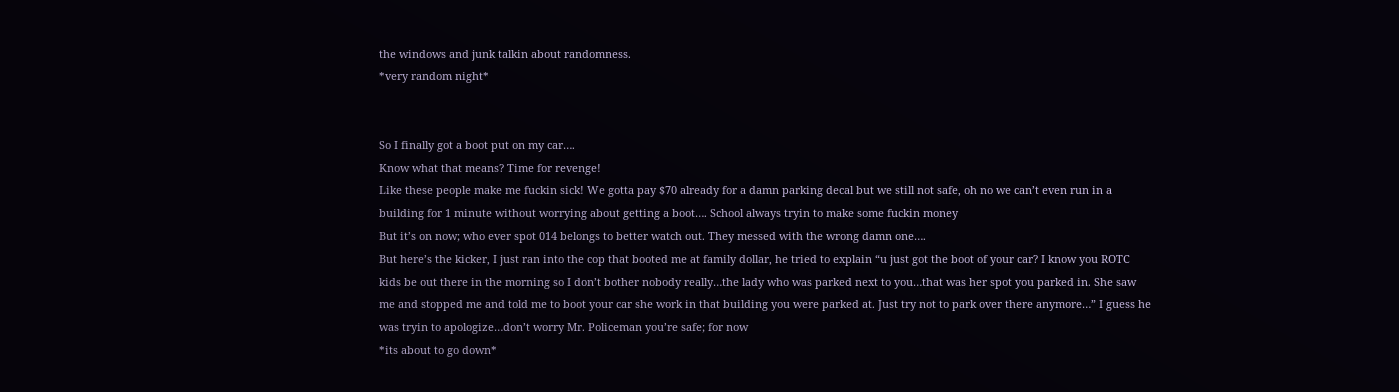the windows and junk talkin about randomness.
*very random night*


So I finally got a boot put on my car….
Know what that means? Time for revenge!
Like these people make me fuckin sick! We gotta pay $70 already for a damn parking decal but we still not safe, oh no we can’t even run in a building for 1 minute without worrying about getting a boot…. School always tryin to make some fuckin money
But it’s on now; who ever spot 014 belongs to better watch out. They messed with the wrong damn one….
But here’s the kicker, I just ran into the cop that booted me at family dollar, he tried to explain “u just got the boot of your car? I know you ROTC kids be out there in the morning so I don’t bother nobody really…the lady who was parked next to you…that was her spot you parked in. She saw me and stopped me and told me to boot your car she work in that building you were parked at. Just try not to park over there anymore…” I guess he was tryin to apologize…don’t worry Mr. Policeman you’re safe; for now
*its about to go down*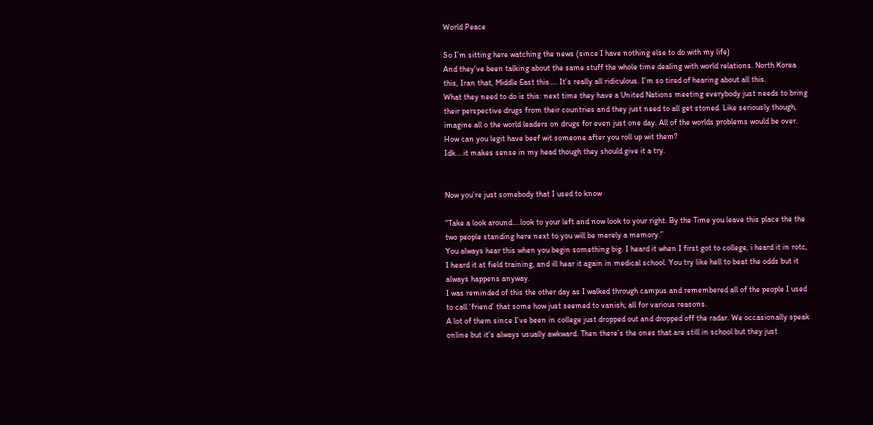World Peace

So I’m sitting here watching the news (since I have nothing else to do with my life)
And they’ve been talking about the same stuff the whole time dealing with world relations. North Korea this, Iran that, Middle East this…. It’s really all ridiculous. I’m so tired of hearing about all this.
What they need to do is this: next time they have a United Nations meeting everybody just needs to bring their perspective drugs from their countries and they just need to all get stoned. Like seriously though, imagine all o the world leaders on drugs for even just one day. All of the worlds problems would be over.
How can you legit have beef wit someone after you roll up wit them?
Idk….it makes sense in my head though they should give it a try.


Now you’re just somebody that I used to know

“Take a look around….look to your left and now look to your right. By the Time you leave this place the the two people standing here next to you will be merely a memory.”
You always hear this when you begin something big. I heard it when I first got to college, i heard it in rotc, I heard it at field training, and ill hear it again in medical school. You try like hell to beat the odds but it always happens anyway.
I was reminded of this the other day as I walked through campus and remembered all of the people I used to call ‘friend’ that some how just seemed to vanish; all for various reasons.
A lot of them since I’ve been in college just dropped out and dropped off the radar. We occasionally speak online but it’s always usually awkward. Then there’s the ones that are still in school but they just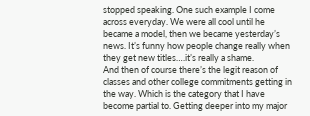stopped speaking. One such example I come across everyday. We were all cool until he became a model, then we became yesterday’s news. It’s funny how people change really when they get new titles….it’s really a shame.
And then of course there’s the legit reason of classes and other college commitments getting in the way. Which is the category that I have become partial to. Getting deeper into my major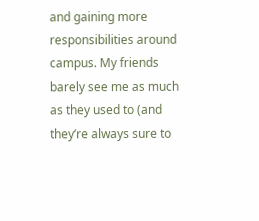and gaining more responsibilities around campus. My friends barely see me as much as they used to (and they’re always sure to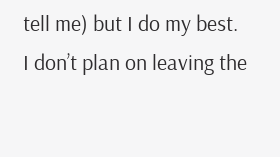tell me) but I do my best.
I don’t plan on leaving the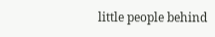little people behind